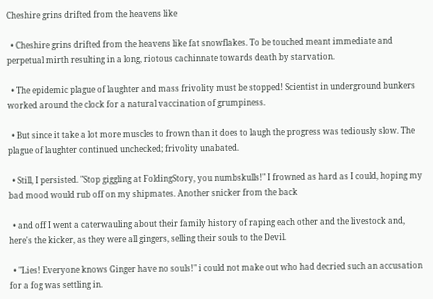Cheshire grins drifted from the heavens like

  • Cheshire grins drifted from the heavens like fat snowflakes. To be touched meant immediate and perpetual mirth resulting in a long, riotous cachinnate towards death by starvation.

  • The epidemic plague of laughter and mass frivolity must be stopped! Scientist in underground bunkers worked around the clock for a natural vaccination of grumpiness.

  • But since it take a lot more muscles to frown than it does to laugh the progress was tediously slow. The plague of laughter continued unchecked; frivolity unabated.

  • Still, I persisted. "Stop giggling at FoldingStory, you numbskulls!" I frowned as hard as I could, hoping my bad mood would rub off on my shipmates. Another snicker from the back

  • and off I went a caterwauling about their family history of raping each other and the livestock and, here's the kicker, as they were all gingers, selling their souls to the Devil.

  • "Lies! Everyone knows Ginger have no souls!" i could not make out who had decried such an accusation for a fog was settling in.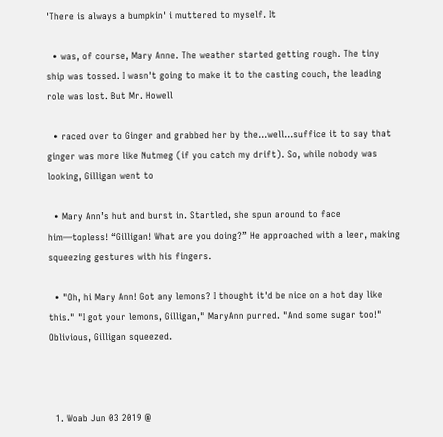'There is always a bumpkin' i muttered to myself. It

  • was, of course, Mary Anne. The weather started getting rough. The tiny ship was tossed. I wasn't going to make it to the casting couch, the leading role was lost. But Mr. Howell

  • raced over to Ginger and grabbed her by the...well...suffice it to say that ginger was more like Nutmeg (if you catch my drift). So, while nobody was looking, Gilligan went to

  • Mary Ann’s hut and burst in. Startled, she spun around to face him—topless! “Gilligan! What are you doing?” He approached with a leer, making squeezing gestures with his fingers.

  • "Oh, hi Mary Ann! Got any lemons? I thought it'd be nice on a hot day like this." "I got your lemons, Gilligan," MaryAnn purred. "And some sugar too!" Oblivious, Gilligan squeezed.



  1. Woab Jun 03 2019 @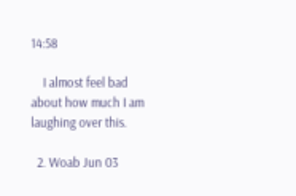14:58

    I almost feel bad about how much I am laughing over this.

  2. Woab Jun 03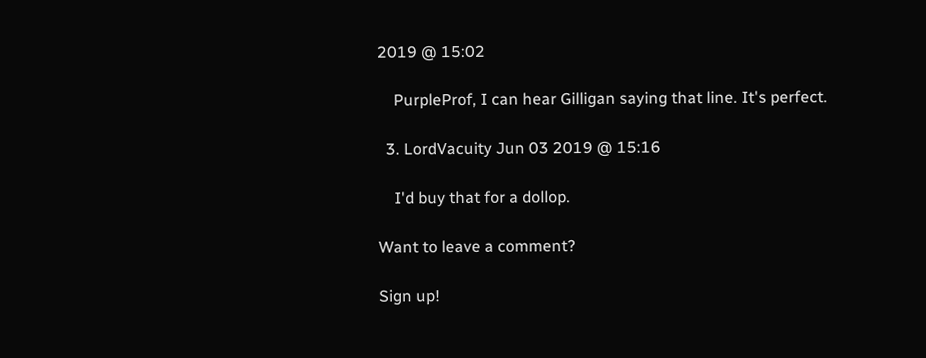2019 @ 15:02

    PurpleProf, I can hear Gilligan saying that line. It's perfect.

  3. LordVacuity Jun 03 2019 @ 15:16

    I'd buy that for a dollop.

Want to leave a comment?

Sign up!